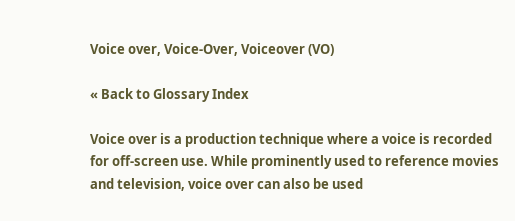Voice over, Voice-Over, Voiceover (VO)

« Back to Glossary Index

Voice over is a production technique where a voice is recorded for off-screen use. While prominently used to reference movies and television, voice over can also be used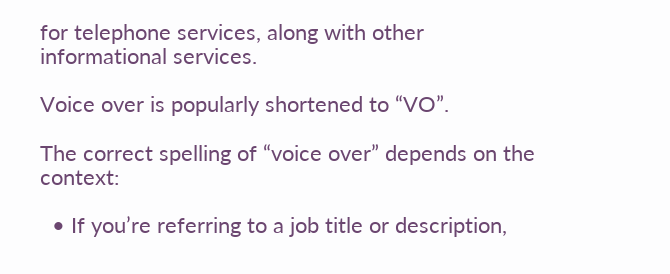for telephone services, along with other informational services.

Voice over is popularly shortened to “VO”.

The correct spelling of “voice over” depends on the context:

  • If you’re referring to a job title or description,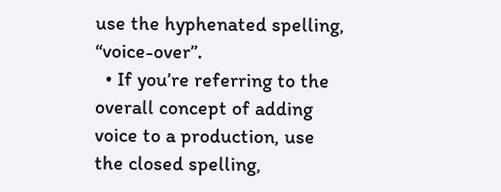use the hyphenated spelling, “voice-over”.
  • If you’re referring to the overall concept of adding voice to a production, use the closed spelling,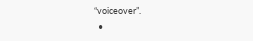“voiceover”.
  •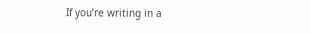If you’re writing in a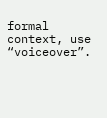formal context, use “voiceover”.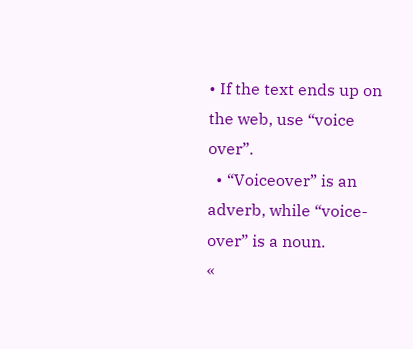• If the text ends up on the web, use “voice over”.
  • “Voiceover” is an adverb, while “voice-over” is a noun.
«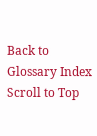Back to Glossary Index
Scroll to Top